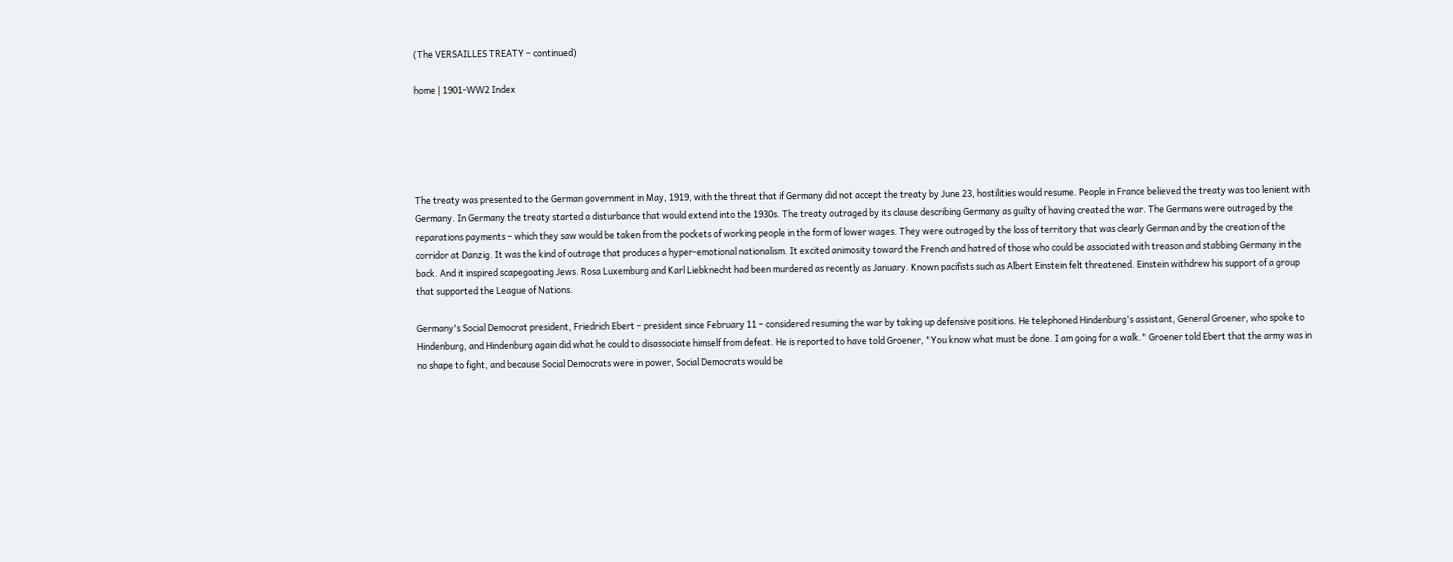(The VERSAILLES TREATY – continued)

home | 1901-WW2 Index





The treaty was presented to the German government in May, 1919, with the threat that if Germany did not accept the treaty by June 23, hostilities would resume. People in France believed the treaty was too lenient with Germany. In Germany the treaty started a disturbance that would extend into the 1930s. The treaty outraged by its clause describing Germany as guilty of having created the war. The Germans were outraged by the reparations payments – which they saw would be taken from the pockets of working people in the form of lower wages. They were outraged by the loss of territory that was clearly German and by the creation of the corridor at Danzig. It was the kind of outrage that produces a hyper-emotional nationalism. It excited animosity toward the French and hatred of those who could be associated with treason and stabbing Germany in the back. And it inspired scapegoating Jews. Rosa Luxemburg and Karl Liebknecht had been murdered as recently as January. Known pacifists such as Albert Einstein felt threatened. Einstein withdrew his support of a group that supported the League of Nations.

Germany's Social Democrat president, Friedrich Ebert – president since February 11 – considered resuming the war by taking up defensive positions. He telephoned Hindenburg's assistant, General Groener, who spoke to Hindenburg, and Hindenburg again did what he could to disassociate himself from defeat. He is reported to have told Groener, "You know what must be done. I am going for a walk." Groener told Ebert that the army was in no shape to fight, and because Social Democrats were in power, Social Democrats would be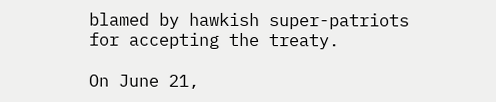blamed by hawkish super-patriots for accepting the treaty.

On June 21,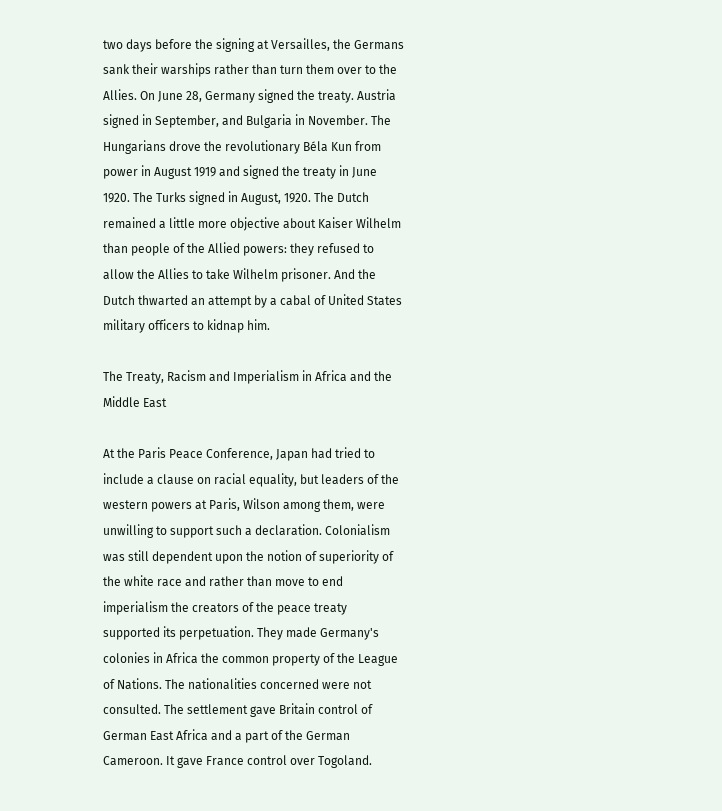two days before the signing at Versailles, the Germans sank their warships rather than turn them over to the Allies. On June 28, Germany signed the treaty. Austria signed in September, and Bulgaria in November. The Hungarians drove the revolutionary Béla Kun from power in August 1919 and signed the treaty in June 1920. The Turks signed in August, 1920. The Dutch remained a little more objective about Kaiser Wilhelm than people of the Allied powers: they refused to allow the Allies to take Wilhelm prisoner. And the Dutch thwarted an attempt by a cabal of United States military officers to kidnap him.

The Treaty, Racism and Imperialism in Africa and the Middle East

At the Paris Peace Conference, Japan had tried to include a clause on racial equality, but leaders of the western powers at Paris, Wilson among them, were unwilling to support such a declaration. Colonialism was still dependent upon the notion of superiority of the white race and rather than move to end imperialism the creators of the peace treaty supported its perpetuation. They made Germany's colonies in Africa the common property of the League of Nations. The nationalities concerned were not consulted. The settlement gave Britain control of German East Africa and a part of the German Cameroon. It gave France control over Togoland.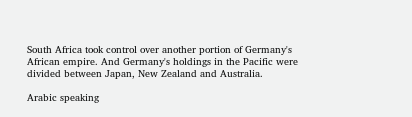South Africa took control over another portion of Germany's African empire. And Germany's holdings in the Pacific were divided between Japan, New Zealand and Australia.

Arabic speaking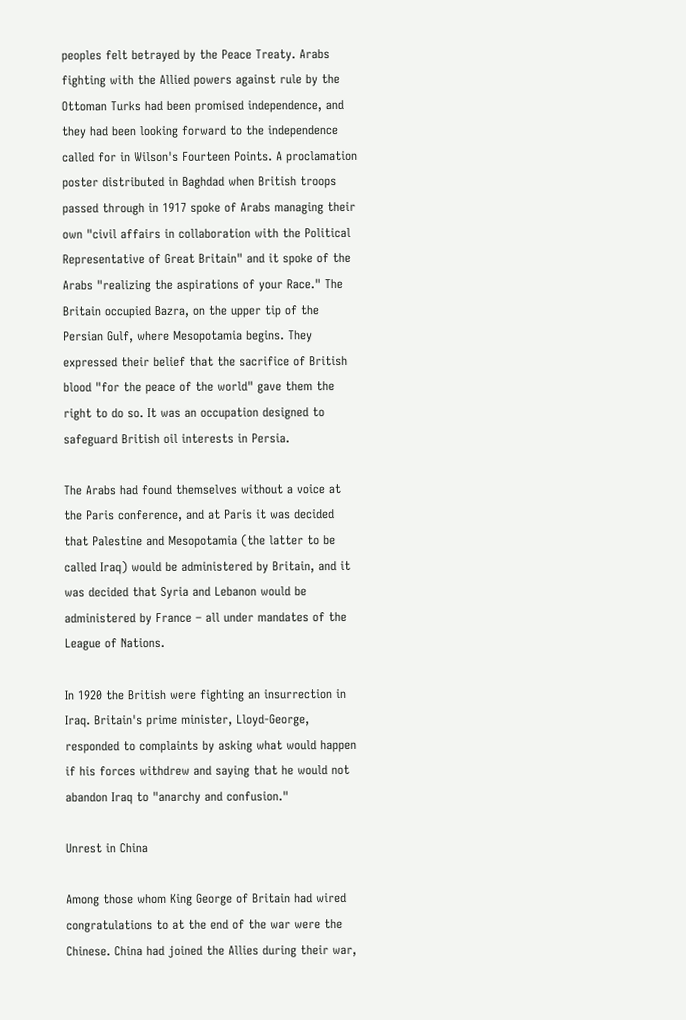peoples felt betrayed by the Peace Treaty. Arabs fighting with the Allied powers against rule by the Ottoman Turks had been promised independence, and they had been looking forward to the independence called for in Wilson's Fourteen Points. A proclamation poster distributed in Baghdad when British troops passed through in 1917 spoke of Arabs managing their own "civil affairs in collaboration with the Political Representative of Great Britain" and it spoke of the Arabs "realizing the aspirations of your Race." The Britain occupied Bazra, on the upper tip of the Persian Gulf, where Mesopotamia begins. They expressed their belief that the sacrifice of British blood "for the peace of the world" gave them the right to do so. It was an occupation designed to safeguard British oil interests in Persia.

The Arabs had found themselves without a voice at the Paris conference, and at Paris it was decided that Palestine and Mesopotamia (the latter to be called Iraq) would be administered by Britain, and it was decided that Syria and Lebanon would be administered by France – all under mandates of the League of Nations.

In 1920 the British were fighting an insurrection in Iraq. Britain's prime minister, Lloyd-George, responded to complaints by asking what would happen if his forces withdrew and saying that he would not abandon Iraq to "anarchy and confusion."

Unrest in China

Among those whom King George of Britain had wired congratulations to at the end of the war were the Chinese. China had joined the Allies during their war,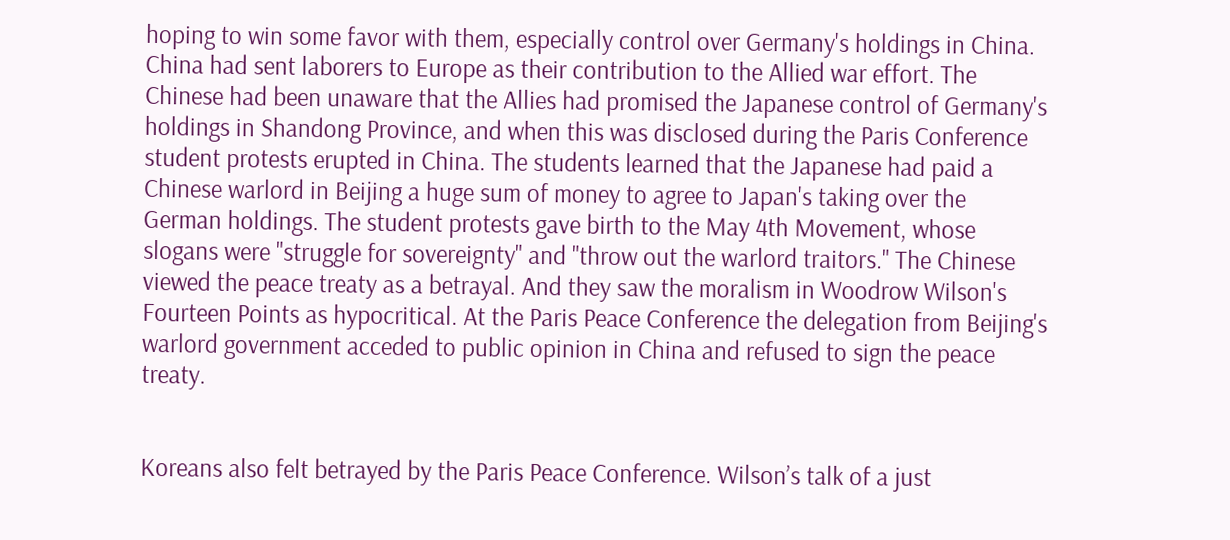hoping to win some favor with them, especially control over Germany's holdings in China. China had sent laborers to Europe as their contribution to the Allied war effort. The Chinese had been unaware that the Allies had promised the Japanese control of Germany's holdings in Shandong Province, and when this was disclosed during the Paris Conference student protests erupted in China. The students learned that the Japanese had paid a Chinese warlord in Beijing a huge sum of money to agree to Japan's taking over the German holdings. The student protests gave birth to the May 4th Movement, whose slogans were "struggle for sovereignty" and "throw out the warlord traitors." The Chinese viewed the peace treaty as a betrayal. And they saw the moralism in Woodrow Wilson's Fourteen Points as hypocritical. At the Paris Peace Conference the delegation from Beijing's warlord government acceded to public opinion in China and refused to sign the peace treaty.


Koreans also felt betrayed by the Paris Peace Conference. Wilson’s talk of a just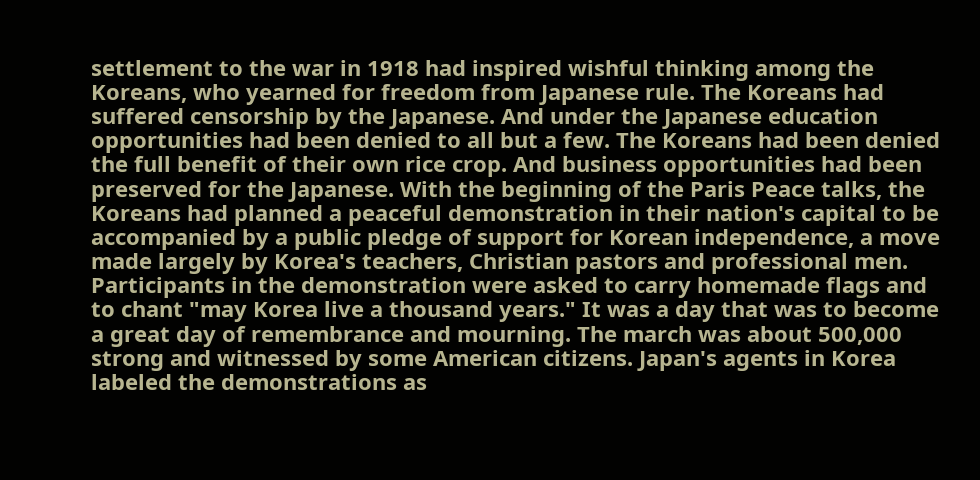settlement to the war in 1918 had inspired wishful thinking among the Koreans, who yearned for freedom from Japanese rule. The Koreans had suffered censorship by the Japanese. And under the Japanese education opportunities had been denied to all but a few. The Koreans had been denied the full benefit of their own rice crop. And business opportunities had been preserved for the Japanese. With the beginning of the Paris Peace talks, the Koreans had planned a peaceful demonstration in their nation's capital to be accompanied by a public pledge of support for Korean independence, a move made largely by Korea's teachers, Christian pastors and professional men. Participants in the demonstration were asked to carry homemade flags and to chant "may Korea live a thousand years." It was a day that was to become a great day of remembrance and mourning. The march was about 500,000 strong and witnessed by some American citizens. Japan's agents in Korea labeled the demonstrations as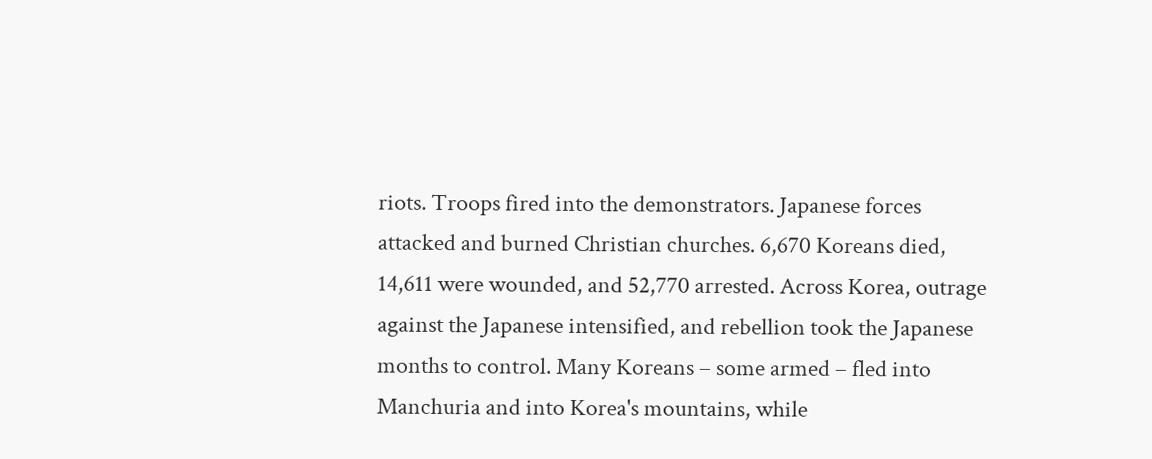riots. Troops fired into the demonstrators. Japanese forces attacked and burned Christian churches. 6,670 Koreans died, 14,611 were wounded, and 52,770 arrested. Across Korea, outrage against the Japanese intensified, and rebellion took the Japanese months to control. Many Koreans – some armed – fled into Manchuria and into Korea's mountains, while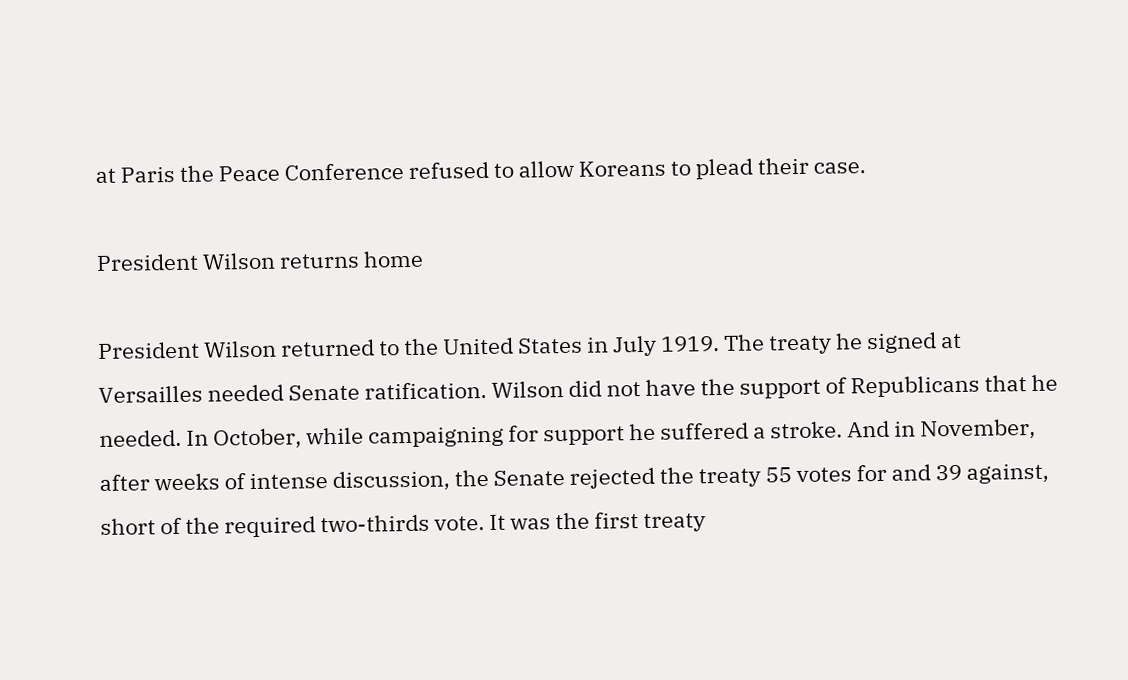at Paris the Peace Conference refused to allow Koreans to plead their case.

President Wilson returns home

President Wilson returned to the United States in July 1919. The treaty he signed at Versailles needed Senate ratification. Wilson did not have the support of Republicans that he needed. In October, while campaigning for support he suffered a stroke. And in November, after weeks of intense discussion, the Senate rejected the treaty 55 votes for and 39 against, short of the required two-thirds vote. It was the first treaty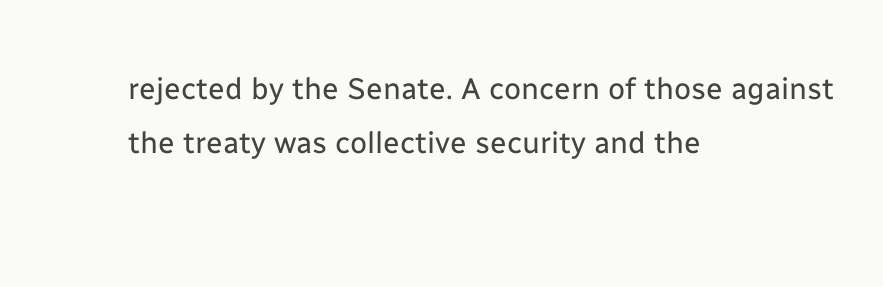rejected by the Senate. A concern of those against the treaty was collective security and the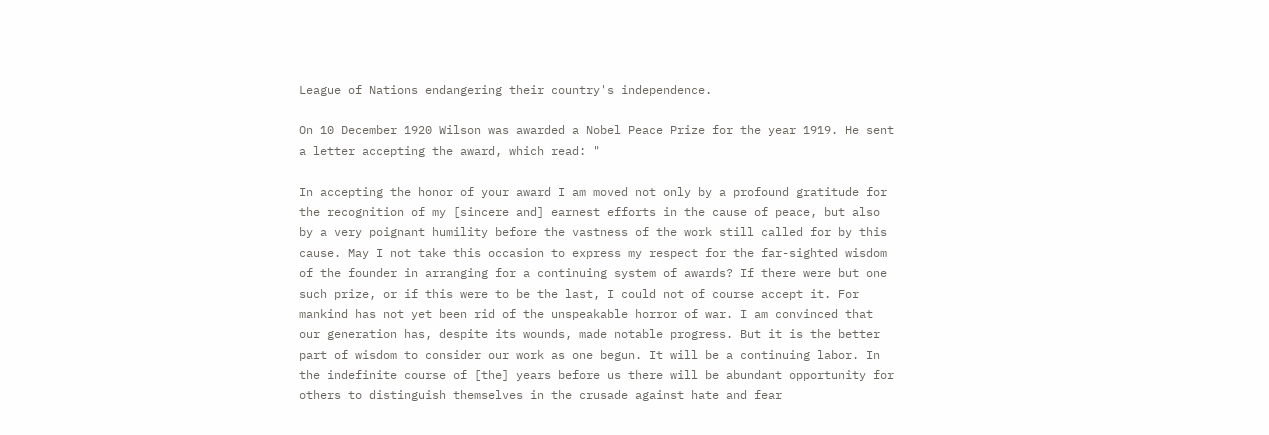League of Nations endangering their country's independence.

On 10 December 1920 Wilson was awarded a Nobel Peace Prize for the year 1919. He sent a letter accepting the award, which read: "

In accepting the honor of your award I am moved not only by a profound gratitude for the recognition of my [sincere and] earnest efforts in the cause of peace, but also by a very poignant humility before the vastness of the work still called for by this cause. May I not take this occasion to express my respect for the far-sighted wisdom of the founder in arranging for a continuing system of awards? If there were but one such prize, or if this were to be the last, I could not of course accept it. For mankind has not yet been rid of the unspeakable horror of war. I am convinced that our generation has, despite its wounds, made notable progress. But it is the better part of wisdom to consider our work as one begun. It will be a continuing labor. In the indefinite course of [the] years before us there will be abundant opportunity for others to distinguish themselves in the crusade against hate and fear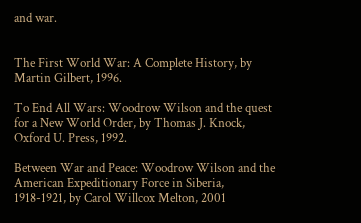and war.


The First World War: A Complete History, by Martin Gilbert, 1996.

To End All Wars: Woodrow Wilson and the quest for a New World Order, by Thomas J. Knock, Oxford U. Press, 1992.

Between War and Peace: Woodrow Wilson and the American Expeditionary Force in Siberia, 1918-1921, by Carol Willcox Melton, 2001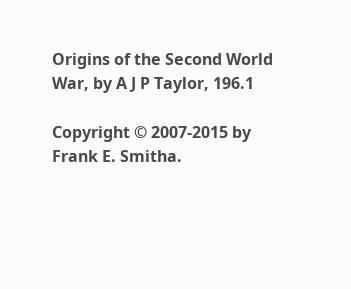Origins of the Second World War, by A J P Taylor, 196.1

Copyright © 2007-2015 by Frank E. Smitha.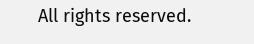All rights reserved.